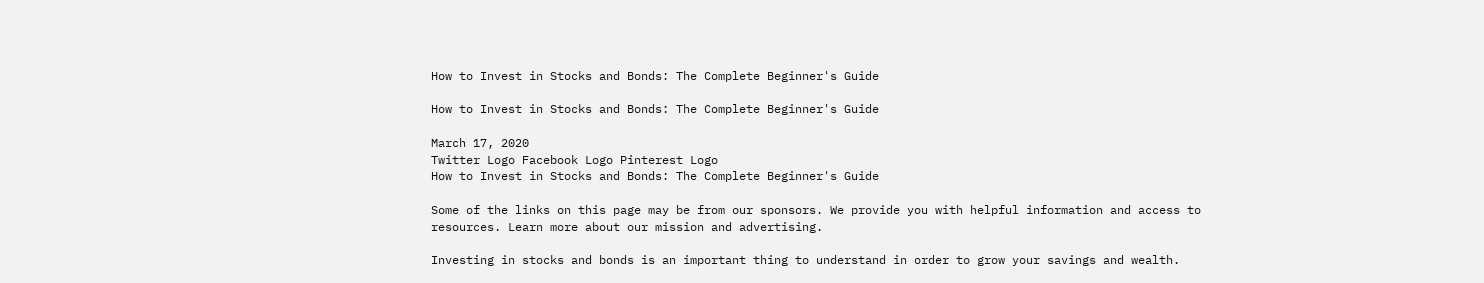How to Invest in Stocks and Bonds: The Complete Beginner's Guide

How to Invest in Stocks and Bonds: The Complete Beginner's Guide

March 17, 2020
Twitter Logo Facebook Logo Pinterest Logo
How to Invest in Stocks and Bonds: The Complete Beginner's Guide

Some of the links on this page may be from our sponsors. We provide you with helpful information and access to resources. Learn more about our mission and advertising.

Investing in stocks and bonds is an important thing to understand in order to grow your savings and wealth.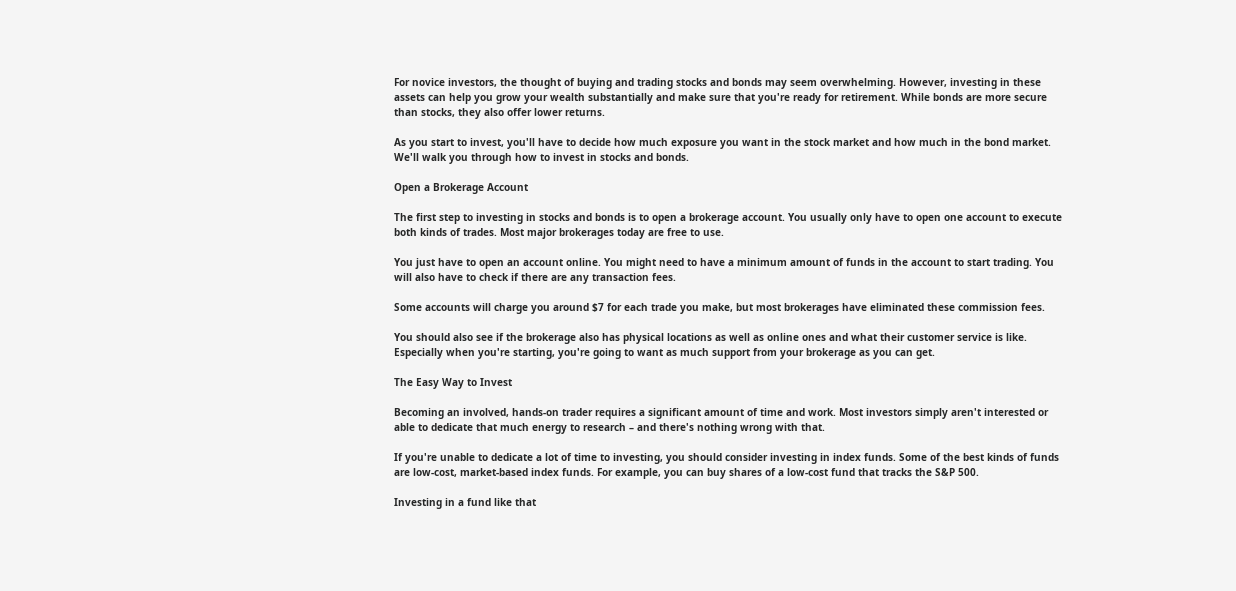For novice investors, the thought of buying and trading stocks and bonds may seem overwhelming. However, investing in these assets can help you grow your wealth substantially and make sure that you're ready for retirement. While bonds are more secure than stocks, they also offer lower returns.

As you start to invest, you'll have to decide how much exposure you want in the stock market and how much in the bond market. We'll walk you through how to invest in stocks and bonds.

Open a Brokerage Account

The first step to investing in stocks and bonds is to open a brokerage account. You usually only have to open one account to execute both kinds of trades. Most major brokerages today are free to use.

You just have to open an account online. You might need to have a minimum amount of funds in the account to start trading. You will also have to check if there are any transaction fees.

Some accounts will charge you around $7 for each trade you make, but most brokerages have eliminated these commission fees.

You should also see if the brokerage also has physical locations as well as online ones and what their customer service is like. Especially when you're starting, you're going to want as much support from your brokerage as you can get.

The Easy Way to Invest

Becoming an involved, hands-on trader requires a significant amount of time and work. Most investors simply aren't interested or able to dedicate that much energy to research – and there's nothing wrong with that.

If you're unable to dedicate a lot of time to investing, you should consider investing in index funds. Some of the best kinds of funds are low-cost, market-based index funds. For example, you can buy shares of a low-cost fund that tracks the S&P 500.

Investing in a fund like that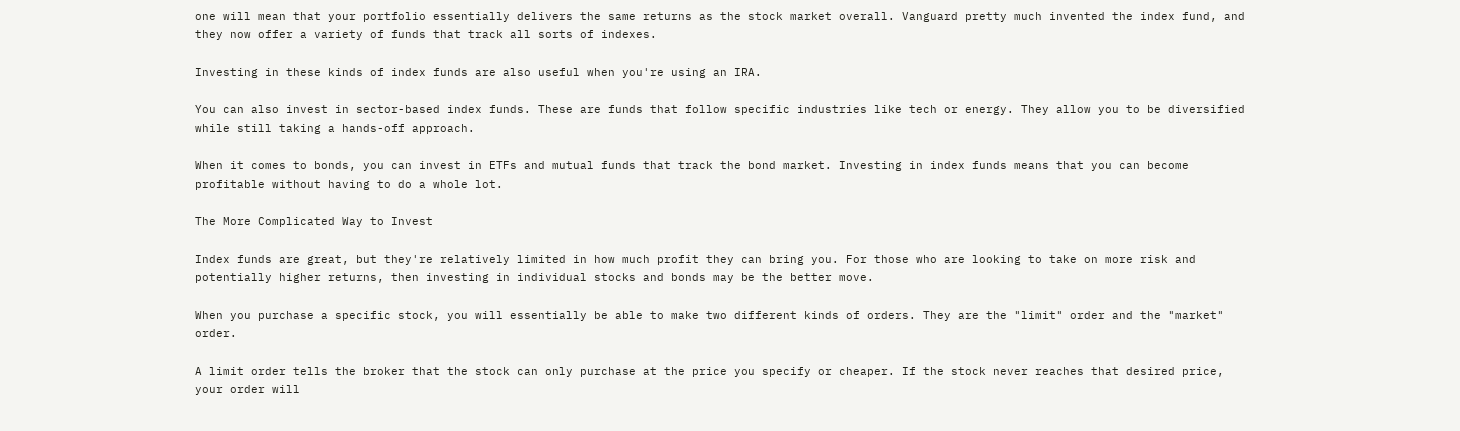one will mean that your portfolio essentially delivers the same returns as the stock market overall. Vanguard pretty much invented the index fund, and they now offer a variety of funds that track all sorts of indexes.

Investing in these kinds of index funds are also useful when you're using an IRA.

You can also invest in sector-based index funds. These are funds that follow specific industries like tech or energy. They allow you to be diversified while still taking a hands-off approach.

When it comes to bonds, you can invest in ETFs and mutual funds that track the bond market. Investing in index funds means that you can become profitable without having to do a whole lot.

The More Complicated Way to Invest

Index funds are great, but they're relatively limited in how much profit they can bring you. For those who are looking to take on more risk and potentially higher returns, then investing in individual stocks and bonds may be the better move.

When you purchase a specific stock, you will essentially be able to make two different kinds of orders. They are the "limit" order and the "market" order.

A limit order tells the broker that the stock can only purchase at the price you specify or cheaper. If the stock never reaches that desired price, your order will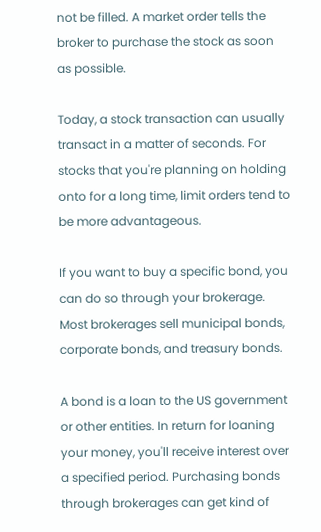not be filled. A market order tells the broker to purchase the stock as soon as possible.

Today, a stock transaction can usually transact in a matter of seconds. For stocks that you're planning on holding onto for a long time, limit orders tend to be more advantageous.

If you want to buy a specific bond, you can do so through your brokerage. Most brokerages sell municipal bonds, corporate bonds, and treasury bonds.

A bond is a loan to the US government or other entities. In return for loaning your money, you'll receive interest over a specified period. Purchasing bonds through brokerages can get kind of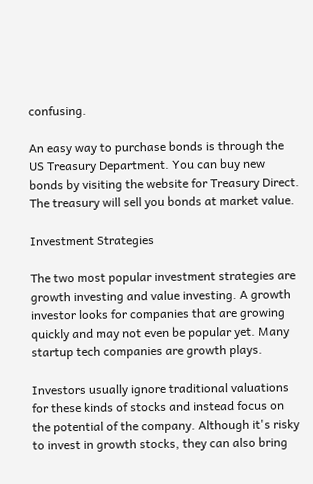confusing.

An easy way to purchase bonds is through the US Treasury Department. You can buy new bonds by visiting the website for Treasury Direct. The treasury will sell you bonds at market value.

Investment Strategies

The two most popular investment strategies are growth investing and value investing. A growth investor looks for companies that are growing quickly and may not even be popular yet. Many startup tech companies are growth plays.

Investors usually ignore traditional valuations for these kinds of stocks and instead focus on the potential of the company. Although it's risky to invest in growth stocks, they can also bring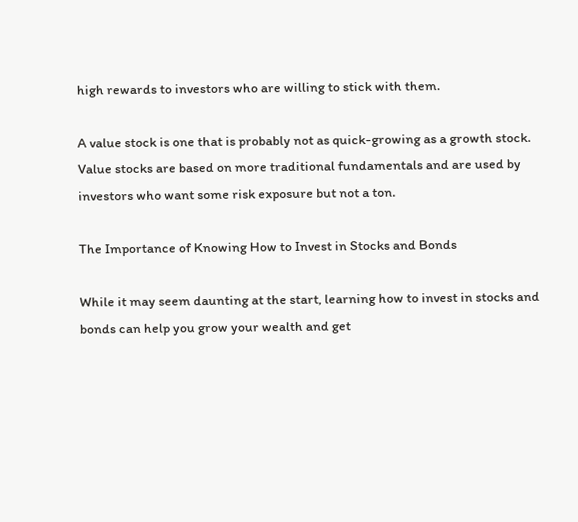high rewards to investors who are willing to stick with them.

A value stock is one that is probably not as quick-growing as a growth stock. Value stocks are based on more traditional fundamentals and are used by investors who want some risk exposure but not a ton.

The Importance of Knowing How to Invest in Stocks and Bonds

While it may seem daunting at the start, learning how to invest in stocks and bonds can help you grow your wealth and get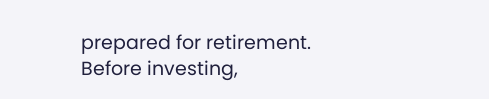prepared for retirement. Before investing,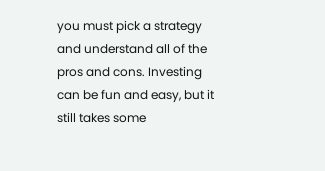you must pick a strategy and understand all of the pros and cons. Investing can be fun and easy, but it still takes some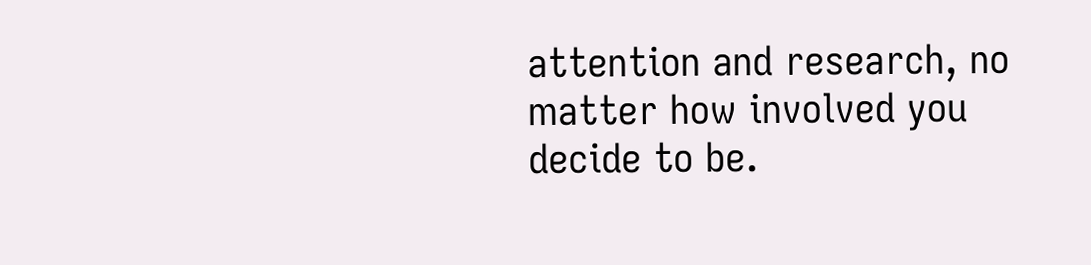attention and research, no matter how involved you decide to be.